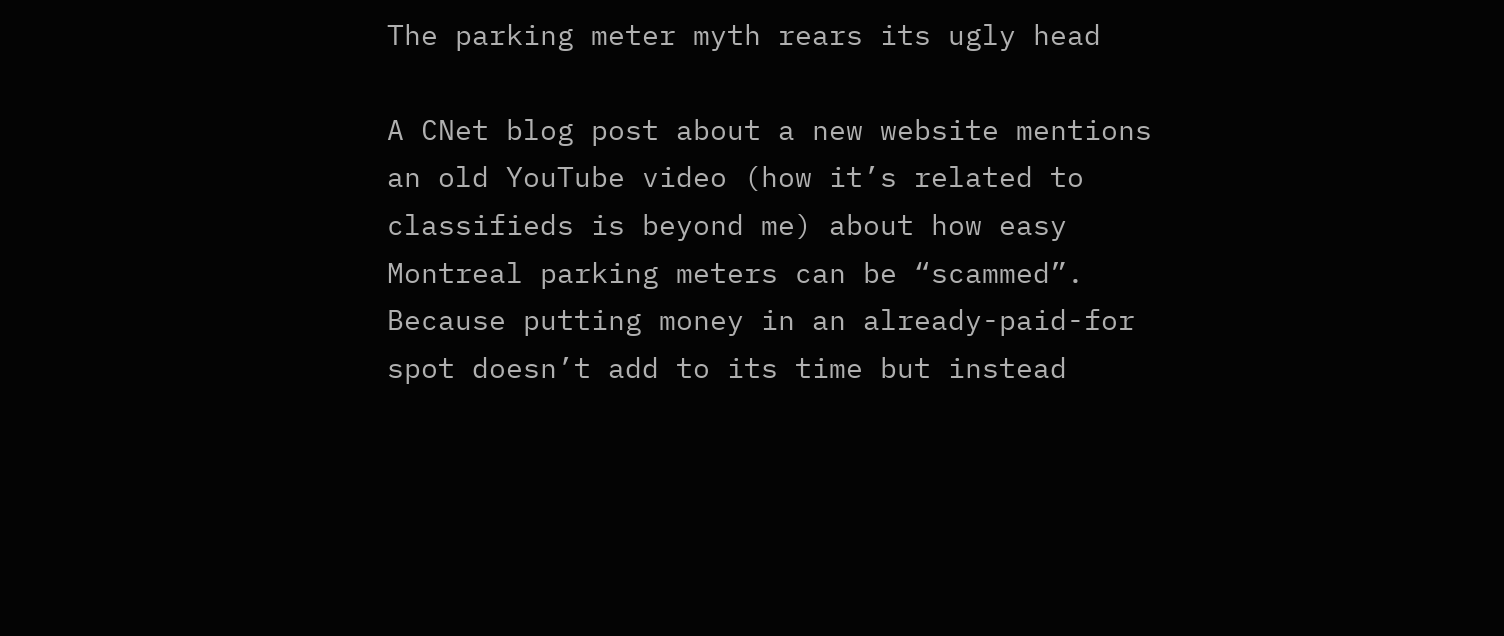The parking meter myth rears its ugly head

A CNet blog post about a new website mentions an old YouTube video (how it’s related to classifieds is beyond me) about how easy Montreal parking meters can be “scammed”. Because putting money in an already-paid-for spot doesn’t add to its time but instead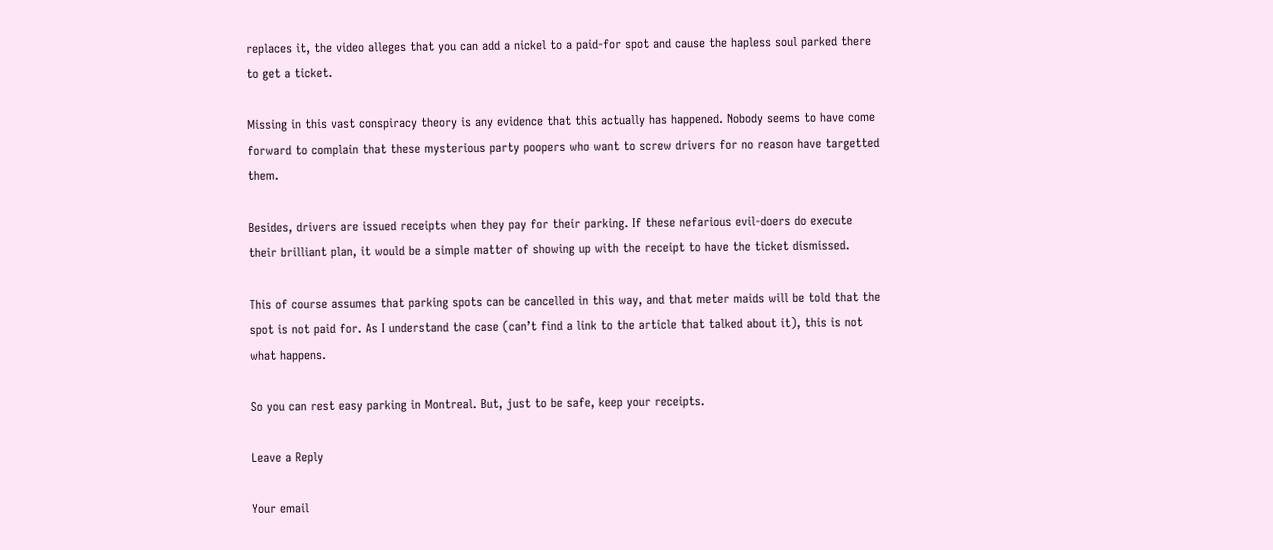replaces it, the video alleges that you can add a nickel to a paid-for spot and cause the hapless soul parked there to get a ticket.

Missing in this vast conspiracy theory is any evidence that this actually has happened. Nobody seems to have come forward to complain that these mysterious party poopers who want to screw drivers for no reason have targetted them.

Besides, drivers are issued receipts when they pay for their parking. If these nefarious evil-doers do execute their brilliant plan, it would be a simple matter of showing up with the receipt to have the ticket dismissed.

This of course assumes that parking spots can be cancelled in this way, and that meter maids will be told that the spot is not paid for. As I understand the case (can’t find a link to the article that talked about it), this is not what happens.

So you can rest easy parking in Montreal. But, just to be safe, keep your receipts.

Leave a Reply

Your email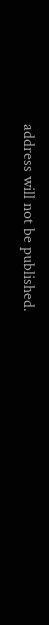address will not be published.